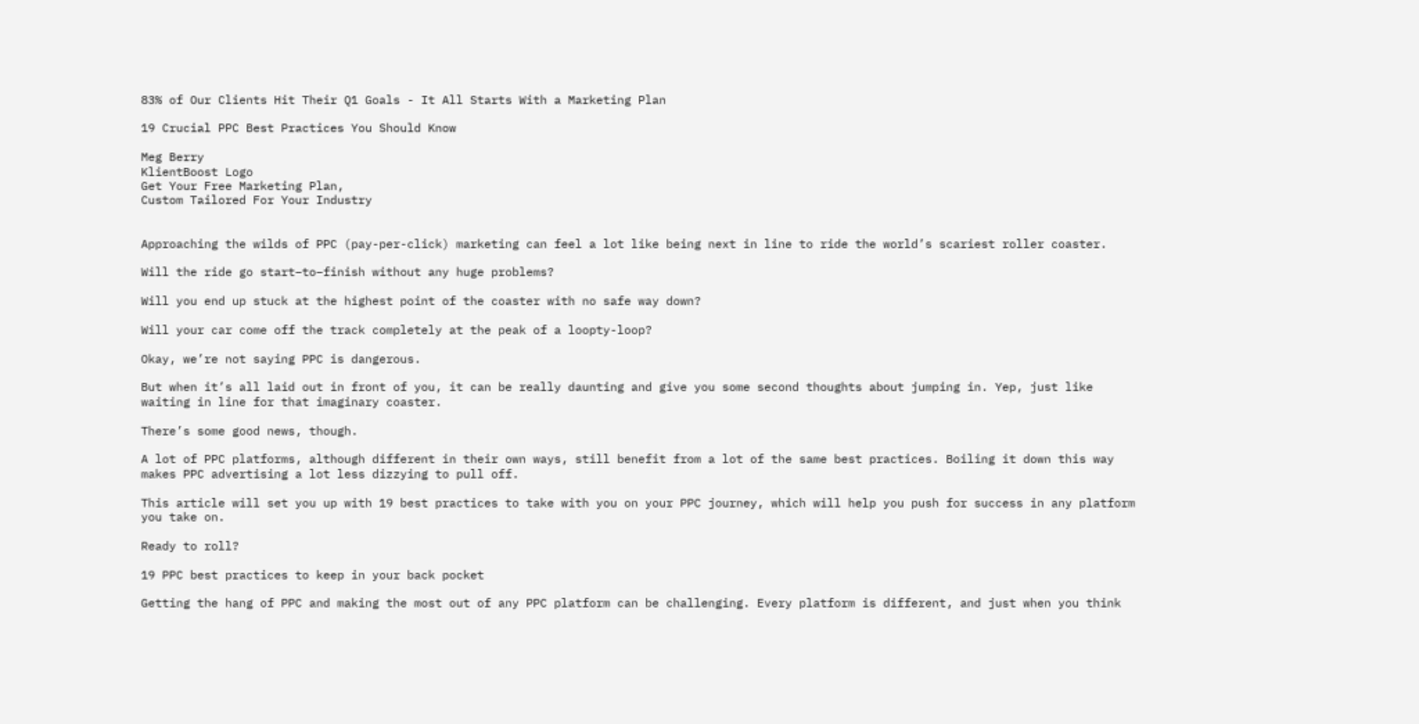83% of Our Clients Hit Their Q1 Goals - It All Starts With a Marketing Plan

19 Crucial PPC Best Practices You Should Know

Meg Berry
KlientBoost Logo
Get Your Free Marketing Plan,
Custom Tailored For Your Industry


Approaching the wilds of PPC (pay-per-click) marketing can feel a lot like being next in line to ride the world’s scariest roller coaster.

Will the ride go start–to–finish without any huge problems?

Will you end up stuck at the highest point of the coaster with no safe way down?

Will your car come off the track completely at the peak of a loopty-loop?

Okay, we’re not saying PPC is dangerous.

But when it’s all laid out in front of you, it can be really daunting and give you some second thoughts about jumping in. Yep, just like waiting in line for that imaginary coaster.

There’s some good news, though.

A lot of PPC platforms, although different in their own ways, still benefit from a lot of the same best practices. Boiling it down this way makes PPC advertising a lot less dizzying to pull off.

This article will set you up with 19 best practices to take with you on your PPC journey, which will help you push for success in any platform you take on.

Ready to roll?

19 PPC best practices to keep in your back pocket

Getting the hang of PPC and making the most out of any PPC platform can be challenging. Every platform is different, and just when you think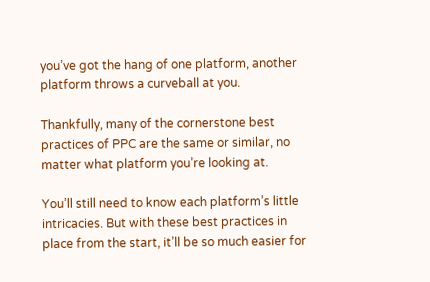you’ve got the hang of one platform, another platform throws a curveball at you.

Thankfully, many of the cornerstone best practices of PPC are the same or similar, no matter what platform you’re looking at.

You’ll still need to know each platform’s little intricacies. But with these best practices in place from the start, it’ll be so much easier for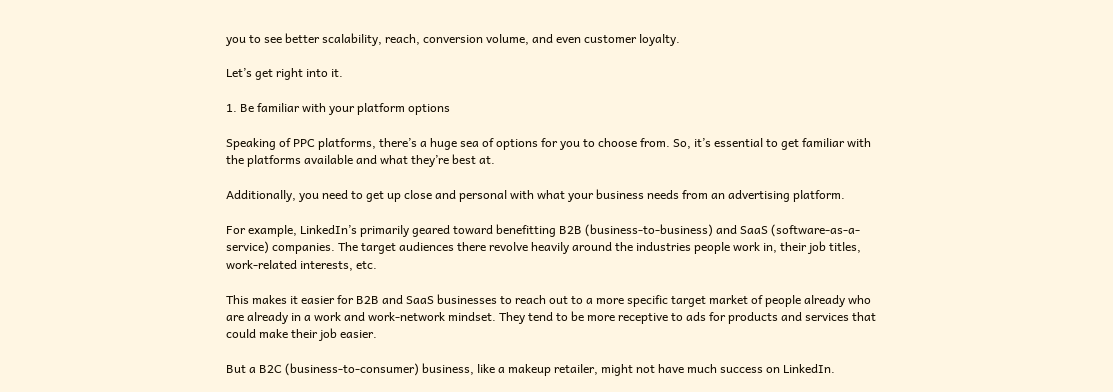you to see better scalability, reach, conversion volume, and even customer loyalty.

Let’s get right into it.

1. Be familiar with your platform options

Speaking of PPC platforms, there’s a huge sea of options for you to choose from. So, it’s essential to get familiar with the platforms available and what they’re best at.

Additionally, you need to get up close and personal with what your business needs from an advertising platform.

For example, LinkedIn’s primarily geared toward benefitting B2B (business-to-business) and SaaS (software-as-a-service) companies. The target audiences there revolve heavily around the industries people work in, their job titles, work-related interests, etc.

This makes it easier for B2B and SaaS businesses to reach out to a more specific target market of people already who are already in a work and work-network mindset. They tend to be more receptive to ads for products and services that could make their job easier.

But a B2C (business-to-consumer) business, like a makeup retailer, might not have much success on LinkedIn.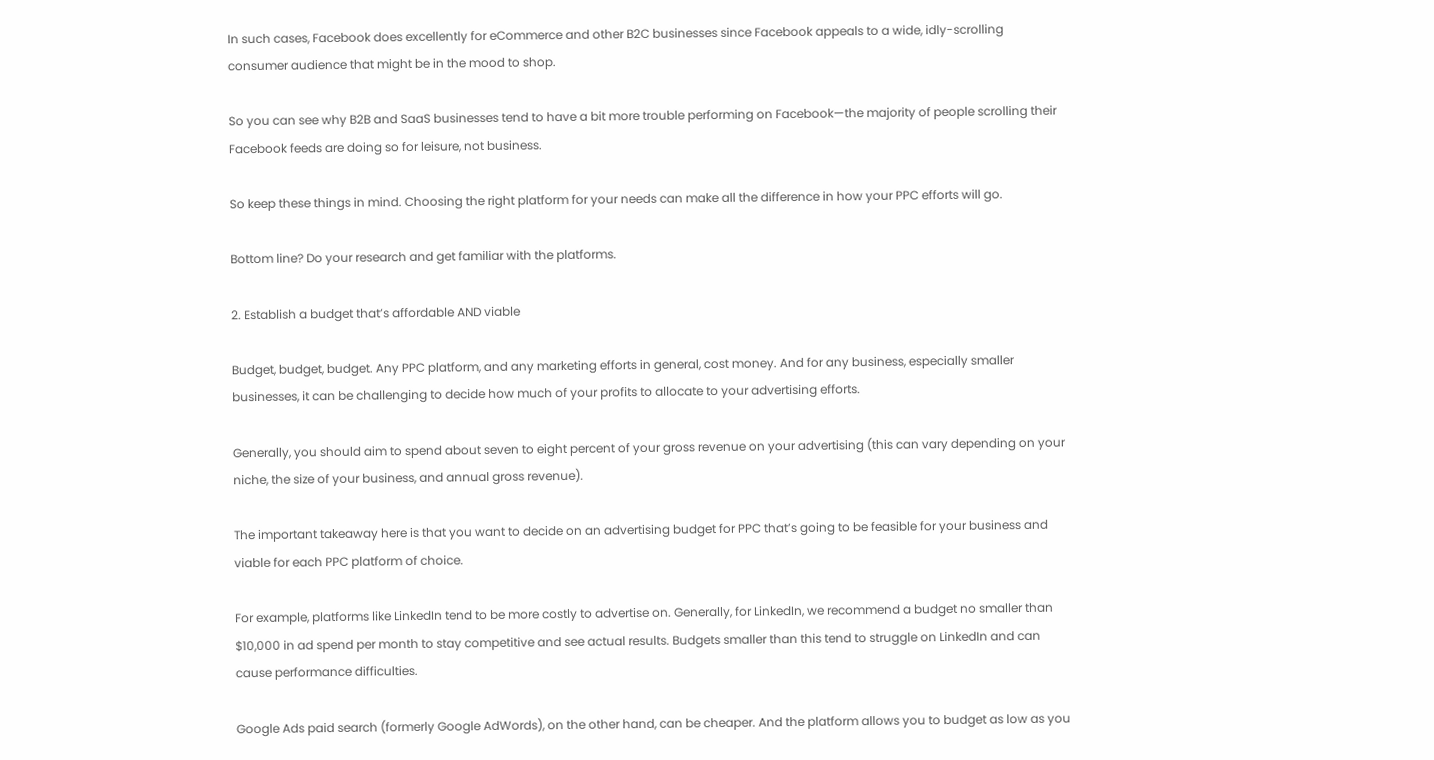In such cases, Facebook does excellently for eCommerce and other B2C businesses since Facebook appeals to a wide, idly-scrolling consumer audience that might be in the mood to shop.

So you can see why B2B and SaaS businesses tend to have a bit more trouble performing on Facebook—the majority of people scrolling their Facebook feeds are doing so for leisure, not business.

So keep these things in mind. Choosing the right platform for your needs can make all the difference in how your PPC efforts will go.

Bottom line? Do your research and get familiar with the platforms.

2. Establish a budget that’s affordable AND viable

Budget, budget, budget. Any PPC platform, and any marketing efforts in general, cost money. And for any business, especially smaller businesses, it can be challenging to decide how much of your profits to allocate to your advertising efforts.

Generally, you should aim to spend about seven to eight percent of your gross revenue on your advertising (this can vary depending on your niche, the size of your business, and annual gross revenue).

The important takeaway here is that you want to decide on an advertising budget for PPC that’s going to be feasible for your business and viable for each PPC platform of choice.

For example, platforms like LinkedIn tend to be more costly to advertise on. Generally, for LinkedIn, we recommend a budget no smaller than $10,000 in ad spend per month to stay competitive and see actual results. Budgets smaller than this tend to struggle on LinkedIn and can cause performance difficulties.

Google Ads paid search (formerly Google AdWords), on the other hand, can be cheaper. And the platform allows you to budget as low as you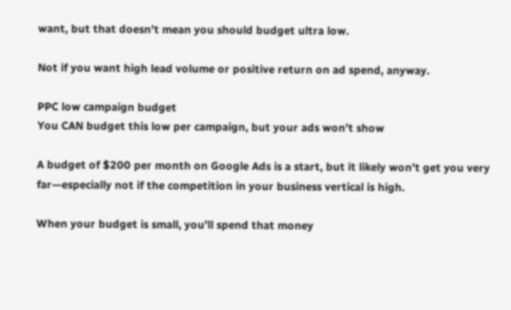want, but that doesn’t mean you should budget ultra low.

Not if you want high lead volume or positive return on ad spend, anyway.

PPC low campaign budget
You CAN budget this low per campaign, but your ads won’t show

A budget of $200 per month on Google Ads is a start, but it likely won’t get you very far—especially not if the competition in your business vertical is high.

When your budget is small, you’ll spend that money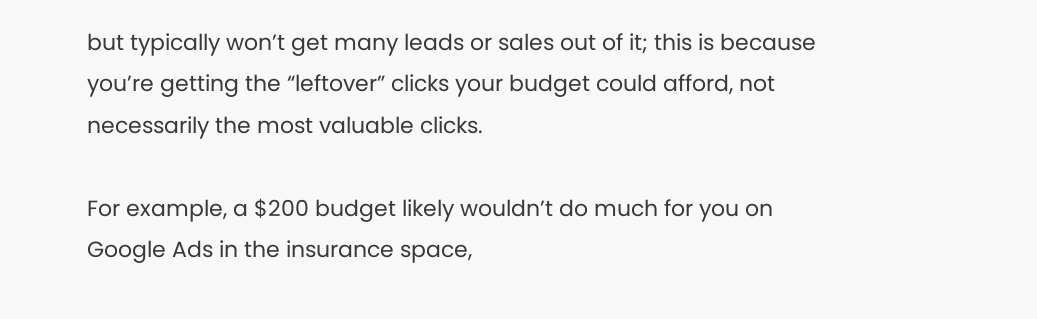but typically won’t get many leads or sales out of it; this is because you’re getting the “leftover” clicks your budget could afford, not necessarily the most valuable clicks.

For example, a $200 budget likely wouldn’t do much for you on Google Ads in the insurance space,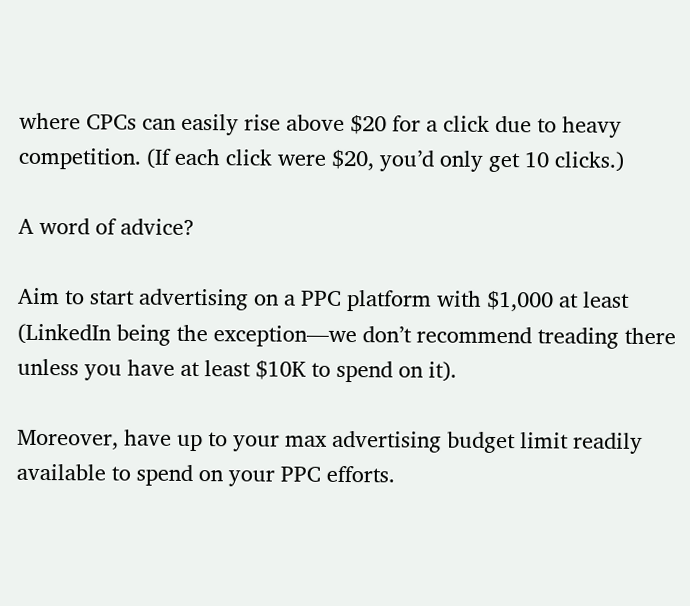where CPCs can easily rise above $20 for a click due to heavy competition. (If each click were $20, you’d only get 10 clicks.)

A word of advice?

Aim to start advertising on a PPC platform with $1,000 at least (LinkedIn being the exception—we don’t recommend treading there unless you have at least $10K to spend on it).

Moreover, have up to your max advertising budget limit readily available to spend on your PPC efforts.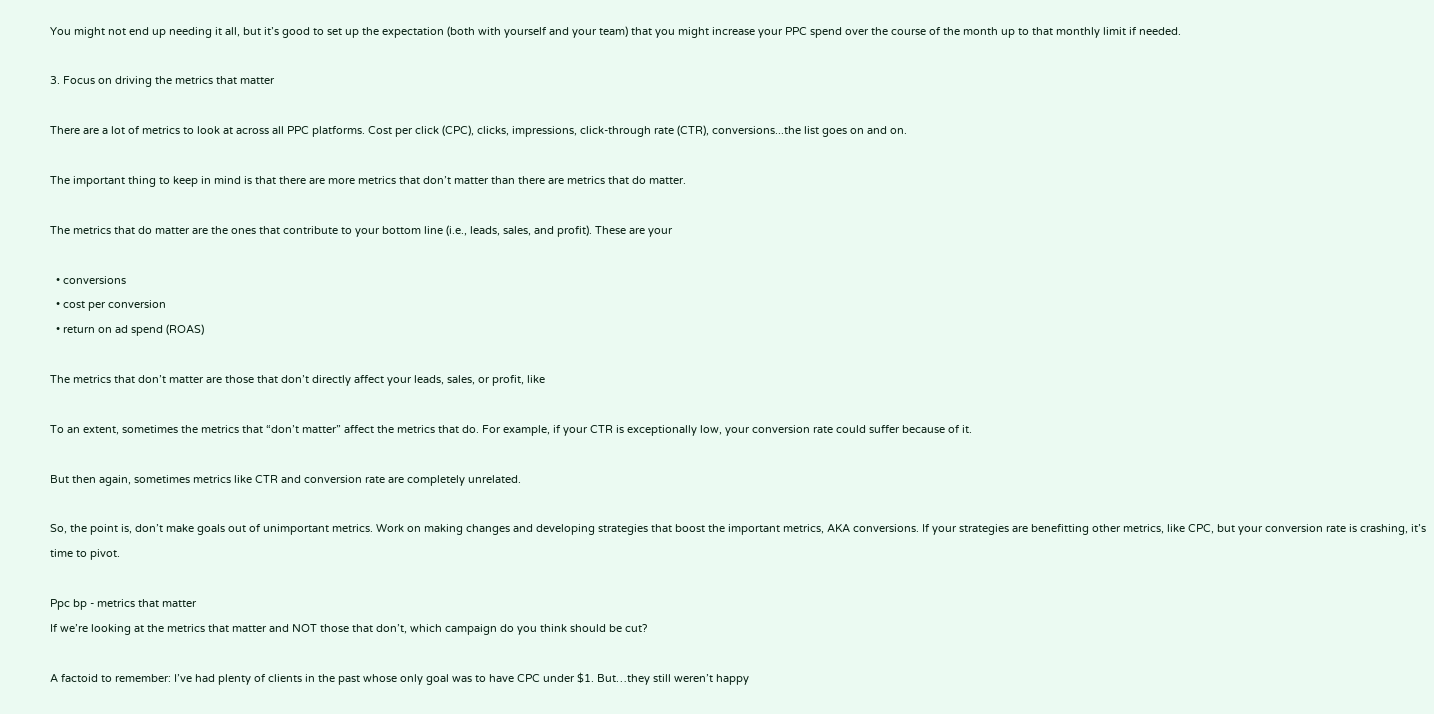You might not end up needing it all, but it’s good to set up the expectation (both with yourself and your team) that you might increase your PPC spend over the course of the month up to that monthly limit if needed.

3. Focus on driving the metrics that matter

There are a lot of metrics to look at across all PPC platforms. Cost per click (CPC), clicks, impressions, click-through rate (CTR), conversions...the list goes on and on.

The important thing to keep in mind is that there are more metrics that don’t matter than there are metrics that do matter.

The metrics that do matter are the ones that contribute to your bottom line (i.e., leads, sales, and profit). These are your

  • conversions
  • cost per conversion
  • return on ad spend (ROAS)

The metrics that don’t matter are those that don’t directly affect your leads, sales, or profit, like

To an extent, sometimes the metrics that “don’t matter” affect the metrics that do. For example, if your CTR is exceptionally low, your conversion rate could suffer because of it.

But then again, sometimes metrics like CTR and conversion rate are completely unrelated.

So, the point is, don’t make goals out of unimportant metrics. Work on making changes and developing strategies that boost the important metrics, AKA conversions. If your strategies are benefitting other metrics, like CPC, but your conversion rate is crashing, it’s time to pivot.

Ppc bp - metrics that matter
If we’re looking at the metrics that matter and NOT those that don’t, which campaign do you think should be cut?

A factoid to remember: I’ve had plenty of clients in the past whose only goal was to have CPC under $1. But…they still weren’t happy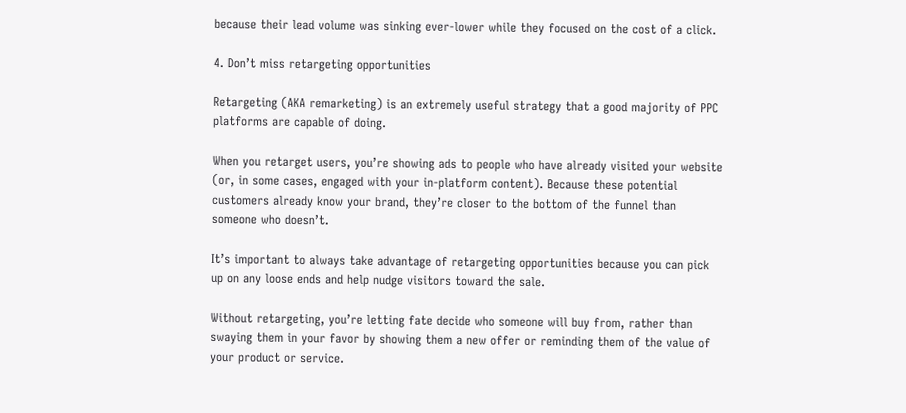because their lead volume was sinking ever-lower while they focused on the cost of a click.

4. Don’t miss retargeting opportunities

Retargeting (AKA remarketing) is an extremely useful strategy that a good majority of PPC platforms are capable of doing.

When you retarget users, you’re showing ads to people who have already visited your website (or, in some cases, engaged with your in-platform content). Because these potential customers already know your brand, they’re closer to the bottom of the funnel than someone who doesn’t.

It’s important to always take advantage of retargeting opportunities because you can pick up on any loose ends and help nudge visitors toward the sale.

Without retargeting, you’re letting fate decide who someone will buy from, rather than swaying them in your favor by showing them a new offer or reminding them of the value of your product or service.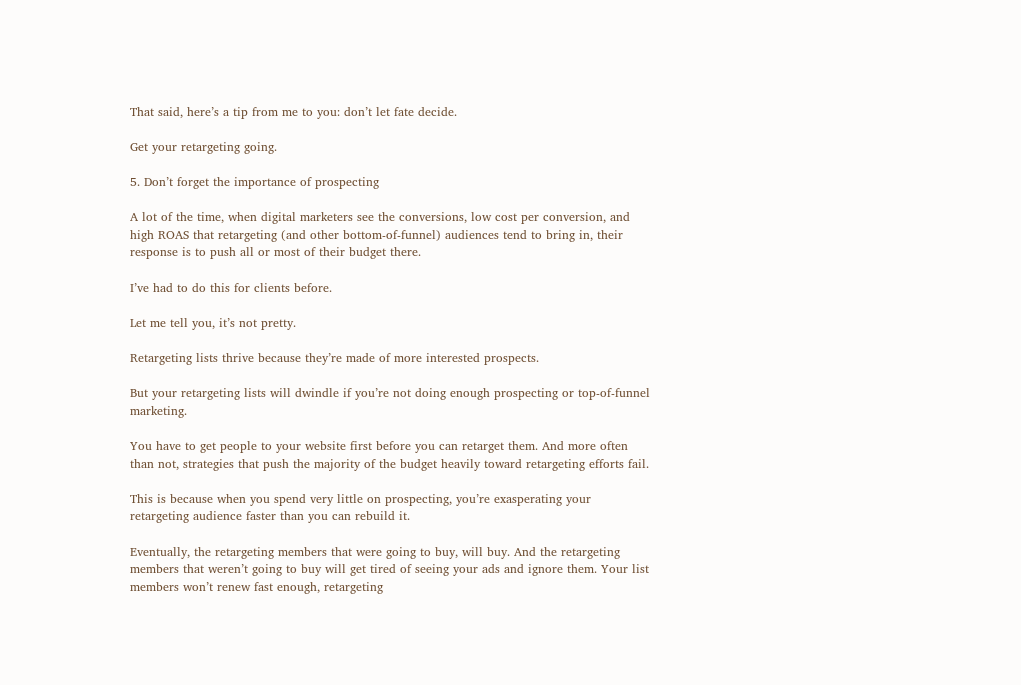That said, here’s a tip from me to you: don’t let fate decide.

Get your retargeting going.

5. Don’t forget the importance of prospecting

A lot of the time, when digital marketers see the conversions, low cost per conversion, and high ROAS that retargeting (and other bottom-of-funnel) audiences tend to bring in, their response is to push all or most of their budget there.

I’ve had to do this for clients before.

Let me tell you, it’s not pretty.

Retargeting lists thrive because they’re made of more interested prospects.

But your retargeting lists will dwindle if you’re not doing enough prospecting or top-of-funnel marketing.

You have to get people to your website first before you can retarget them. And more often than not, strategies that push the majority of the budget heavily toward retargeting efforts fail.

This is because when you spend very little on prospecting, you’re exasperating your retargeting audience faster than you can rebuild it.

Eventually, the retargeting members that were going to buy, will buy. And the retargeting members that weren’t going to buy will get tired of seeing your ads and ignore them. Your list members won’t renew fast enough, retargeting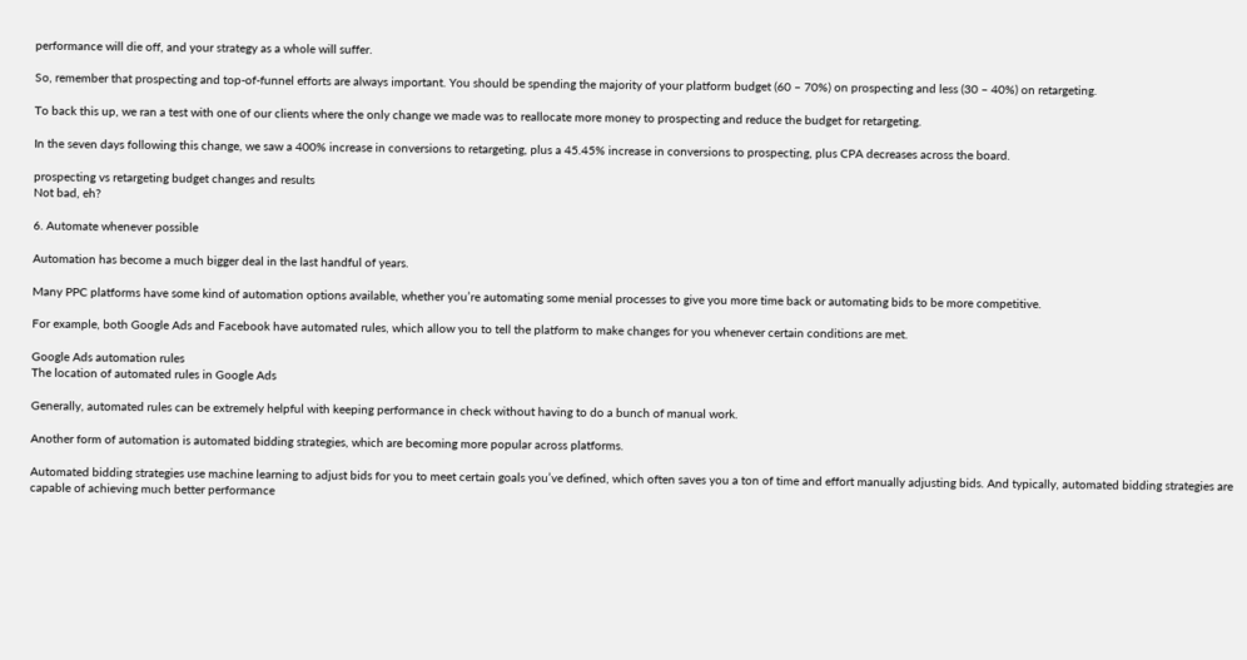performance will die off, and your strategy as a whole will suffer.

So, remember that prospecting and top-of-funnel efforts are always important. You should be spending the majority of your platform budget (60 – 70%) on prospecting and less (30 – 40%) on retargeting.

To back this up, we ran a test with one of our clients where the only change we made was to reallocate more money to prospecting and reduce the budget for retargeting.

In the seven days following this change, we saw a 400% increase in conversions to retargeting, plus a 45.45% increase in conversions to prospecting, plus CPA decreases across the board.

prospecting vs retargeting budget changes and results
Not bad, eh?

6. Automate whenever possible

Automation has become a much bigger deal in the last handful of years.

Many PPC platforms have some kind of automation options available, whether you’re automating some menial processes to give you more time back or automating bids to be more competitive.

For example, both Google Ads and Facebook have automated rules, which allow you to tell the platform to make changes for you whenever certain conditions are met.

Google Ads automation rules
The location of automated rules in Google Ads

Generally, automated rules can be extremely helpful with keeping performance in check without having to do a bunch of manual work.

Another form of automation is automated bidding strategies, which are becoming more popular across platforms.

Automated bidding strategies use machine learning to adjust bids for you to meet certain goals you’ve defined, which often saves you a ton of time and effort manually adjusting bids. And typically, automated bidding strategies are capable of achieving much better performance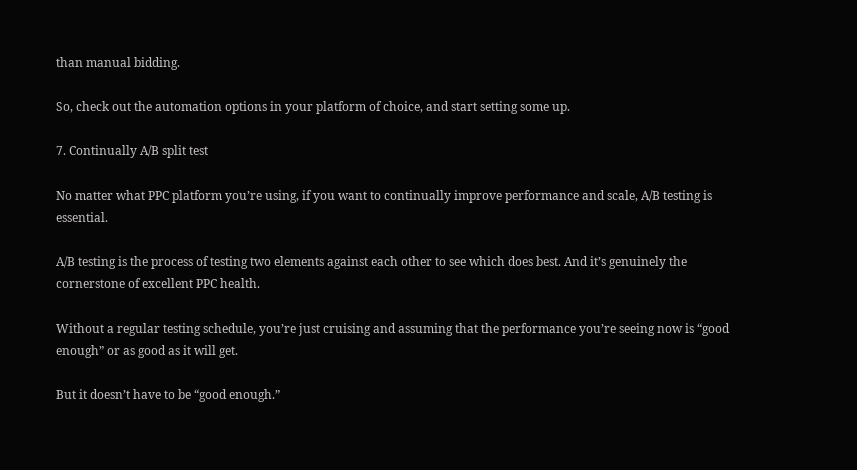than manual bidding.

So, check out the automation options in your platform of choice, and start setting some up.

7. Continually A/B split test

No matter what PPC platform you’re using, if you want to continually improve performance and scale, A/B testing is essential.

A/B testing is the process of testing two elements against each other to see which does best. And it’s genuinely the cornerstone of excellent PPC health.

Without a regular testing schedule, you’re just cruising and assuming that the performance you’re seeing now is “good enough” or as good as it will get.

But it doesn’t have to be “good enough.”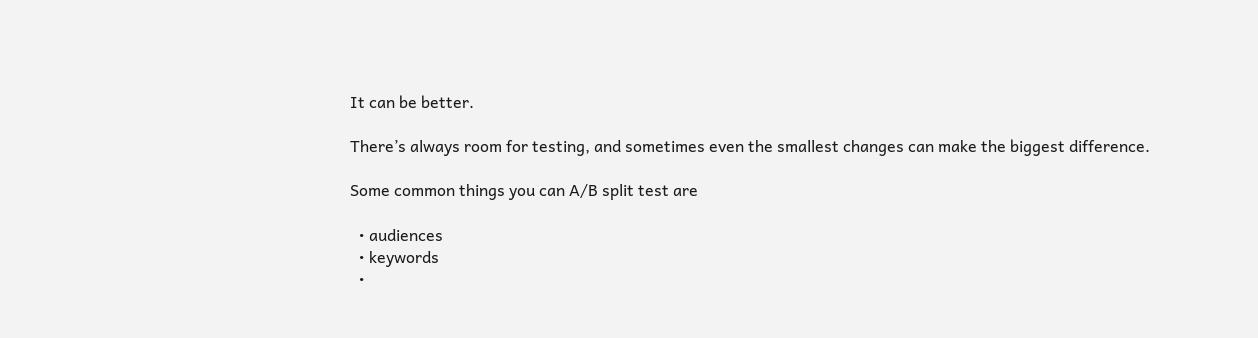It can be better.

There’s always room for testing, and sometimes even the smallest changes can make the biggest difference.

Some common things you can A/B split test are

  • audiences
  • keywords
  •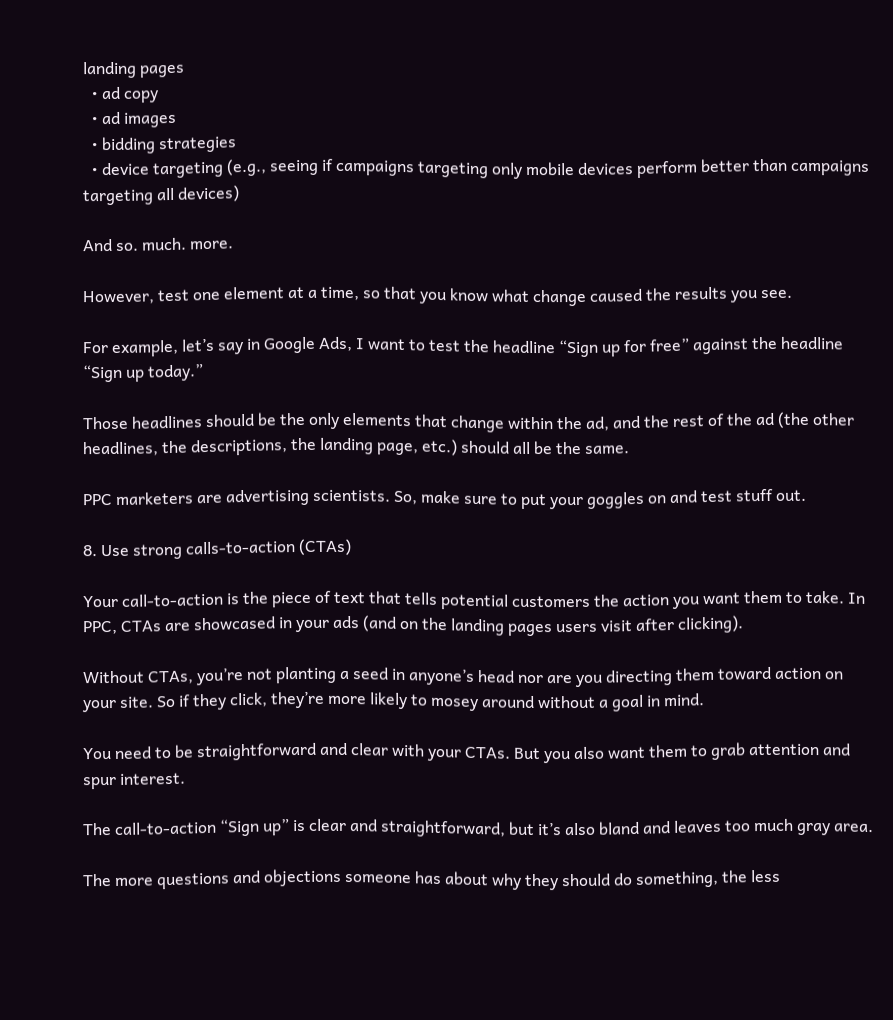landing pages
  • ad copy
  • ad images
  • bidding strategies
  • device targeting (e.g., seeing if campaigns targeting only mobile devices perform better than campaigns targeting all devices)

And so. much. more.

However, test one element at a time, so that you know what change caused the results you see.

For example, let’s say in Google Ads, I want to test the headline “Sign up for free” against the headline “Sign up today.”

Those headlines should be the only elements that change within the ad, and the rest of the ad (the other headlines, the descriptions, the landing page, etc.) should all be the same.

PPC marketers are advertising scientists. So, make sure to put your goggles on and test stuff out.

8. Use strong calls-to-action (CTAs)

Your call-to-action is the piece of text that tells potential customers the action you want them to take. In PPC, CTAs are showcased in your ads (and on the landing pages users visit after clicking).

Without CTAs, you’re not planting a seed in anyone’s head nor are you directing them toward action on your site. So if they click, they’re more likely to mosey around without a goal in mind.

You need to be straightforward and clear with your CTAs. But you also want them to grab attention and spur interest.

The call-to-action “Sign up” is clear and straightforward, but it’s also bland and leaves too much gray area.

The more questions and objections someone has about why they should do something, the less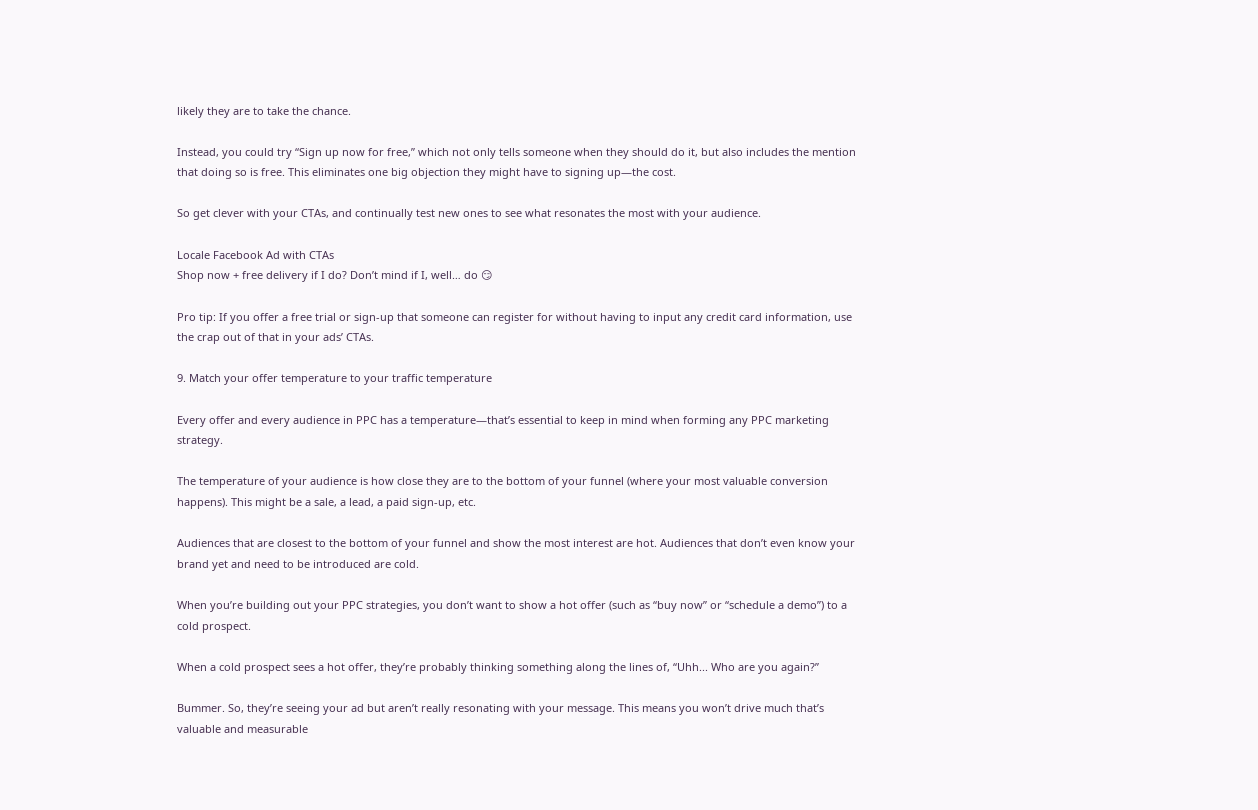likely they are to take the chance.

Instead, you could try “Sign up now for free,” which not only tells someone when they should do it, but also includes the mention that doing so is free. This eliminates one big objection they might have to signing up—the cost.

So get clever with your CTAs, and continually test new ones to see what resonates the most with your audience.

Locale Facebook Ad with CTAs
Shop now + free delivery if I do? Don’t mind if I, well… do 😏

Pro tip: If you offer a free trial or sign-up that someone can register for without having to input any credit card information, use the crap out of that in your ads’ CTAs.

9. Match your offer temperature to your traffic temperature

Every offer and every audience in PPC has a temperature—that’s essential to keep in mind when forming any PPC marketing strategy.

The temperature of your audience is how close they are to the bottom of your funnel (where your most valuable conversion happens). This might be a sale, a lead, a paid sign-up, etc.

Audiences that are closest to the bottom of your funnel and show the most interest are hot. Audiences that don’t even know your brand yet and need to be introduced are cold.

When you’re building out your PPC strategies, you don’t want to show a hot offer (such as “buy now” or “schedule a demo”) to a cold prospect.

When a cold prospect sees a hot offer, they’re probably thinking something along the lines of, “Uhh... Who are you again?”

Bummer. So, they’re seeing your ad but aren’t really resonating with your message. This means you won’t drive much that’s valuable and measurable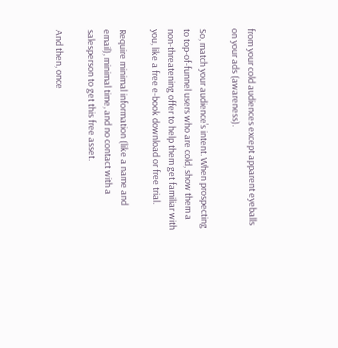from your cold audiences except apparent eyeballs on your ads (awareness).

So, match your audience’s intent. When prospecting to top-of-funnel users who are cold, show them a non-threatening offer to help them get familiar with you, like a free e-book download or free trial.

Require minimal information (like a name and email), minimal time, and no contact with a salesperson to get this free asset.

And then, once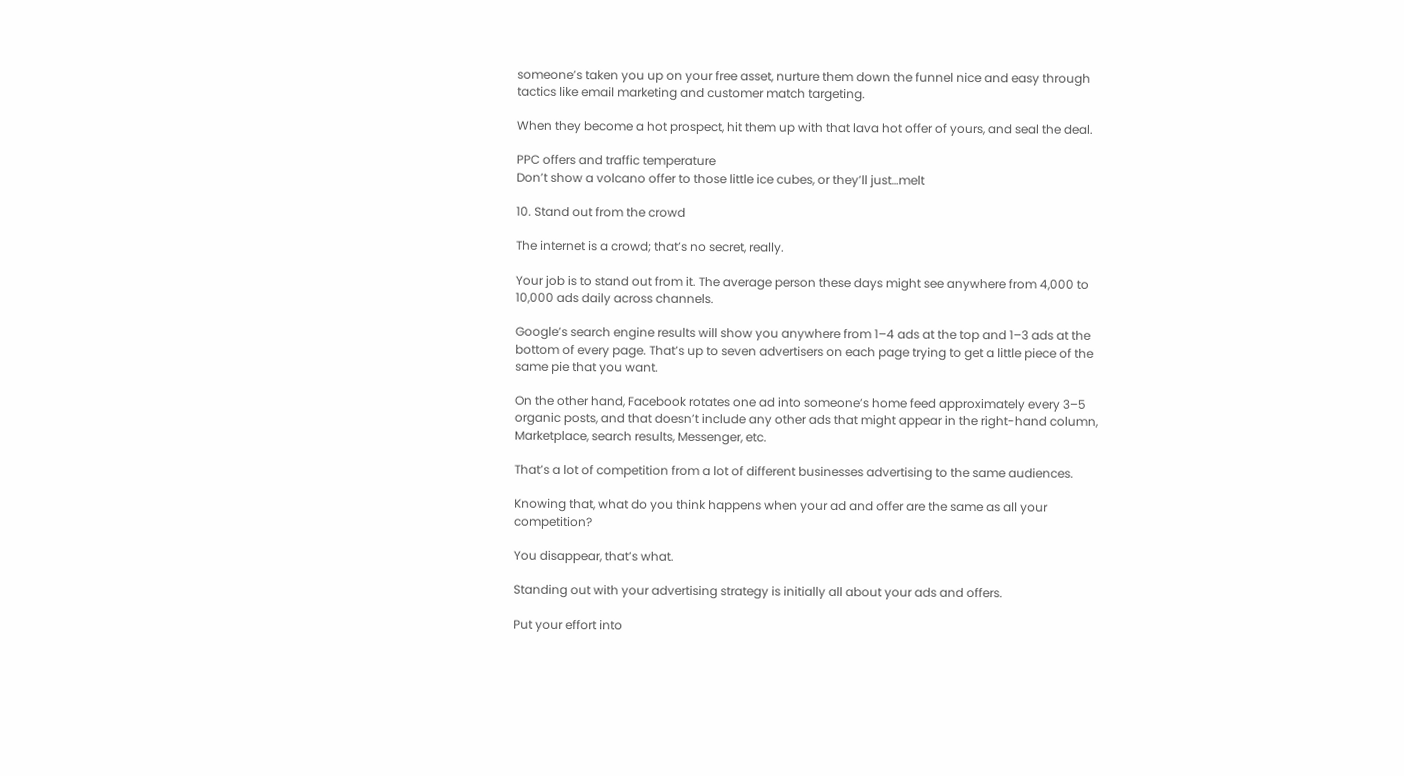someone’s taken you up on your free asset, nurture them down the funnel nice and easy through tactics like email marketing and customer match targeting.

When they become a hot prospect, hit them up with that lava hot offer of yours, and seal the deal.

PPC offers and traffic temperature
Don’t show a volcano offer to those little ice cubes, or they’ll just…melt

10. Stand out from the crowd

The internet is a crowd; that’s no secret, really.

Your job is to stand out from it. The average person these days might see anywhere from 4,000 to 10,000 ads daily across channels.

Google’s search engine results will show you anywhere from 1–4 ads at the top and 1–3 ads at the bottom of every page. That’s up to seven advertisers on each page trying to get a little piece of the same pie that you want.

On the other hand, Facebook rotates one ad into someone’s home feed approximately every 3–5 organic posts, and that doesn’t include any other ads that might appear in the right-hand column, Marketplace, search results, Messenger, etc.

That’s a lot of competition from a lot of different businesses advertising to the same audiences.

Knowing that, what do you think happens when your ad and offer are the same as all your competition?

You disappear, that’s what.

Standing out with your advertising strategy is initially all about your ads and offers.

Put your effort into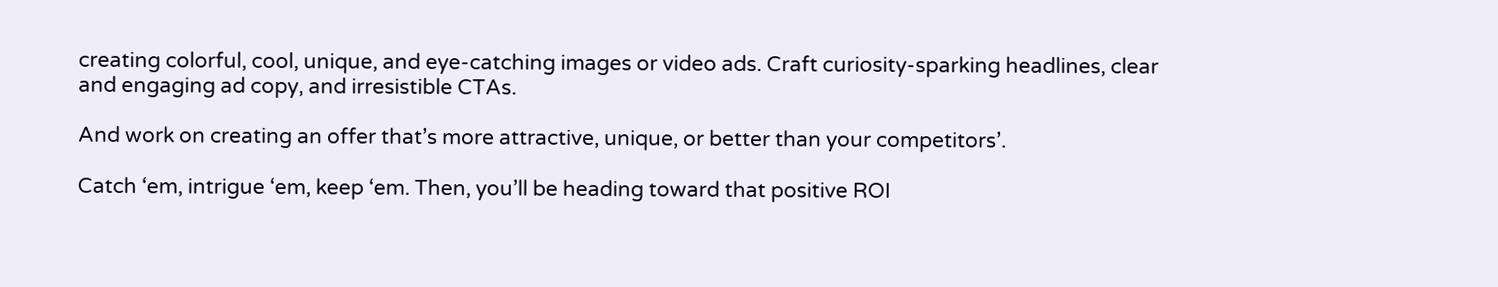creating colorful, cool, unique, and eye-catching images or video ads. Craft curiosity-sparking headlines, clear and engaging ad copy, and irresistible CTAs.

And work on creating an offer that’s more attractive, unique, or better than your competitors’.

Catch ‘em, intrigue ‘em, keep ‘em. Then, you’ll be heading toward that positive ROI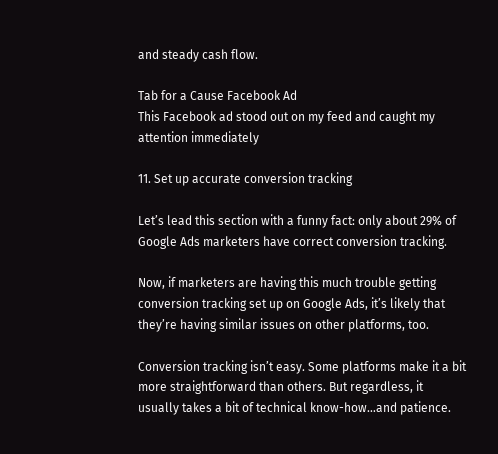and steady cash flow.

Tab for a Cause Facebook Ad
This Facebook ad stood out on my feed and caught my attention immediately

11. Set up accurate conversion tracking

Let’s lead this section with a funny fact: only about 29% of Google Ads marketers have correct conversion tracking.

Now, if marketers are having this much trouble getting conversion tracking set up on Google Ads, it’s likely that they’re having similar issues on other platforms, too.

Conversion tracking isn’t easy. Some platforms make it a bit more straightforward than others. But regardless, it usually takes a bit of technical know-how…and patience.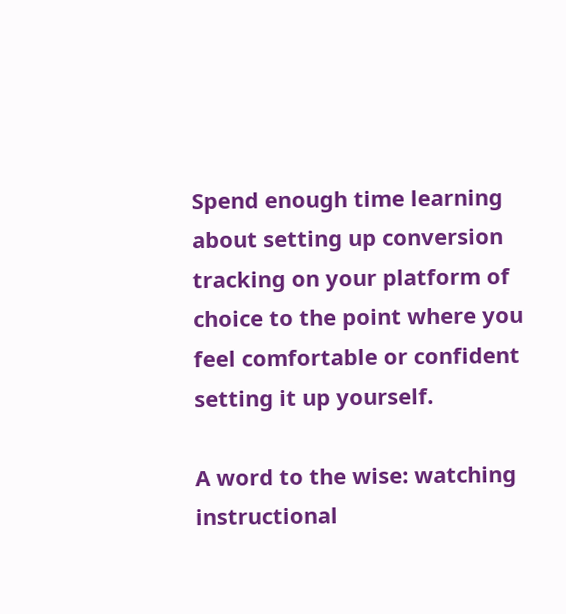Spend enough time learning about setting up conversion tracking on your platform of choice to the point where you feel comfortable or confident setting it up yourself.

A word to the wise: watching instructional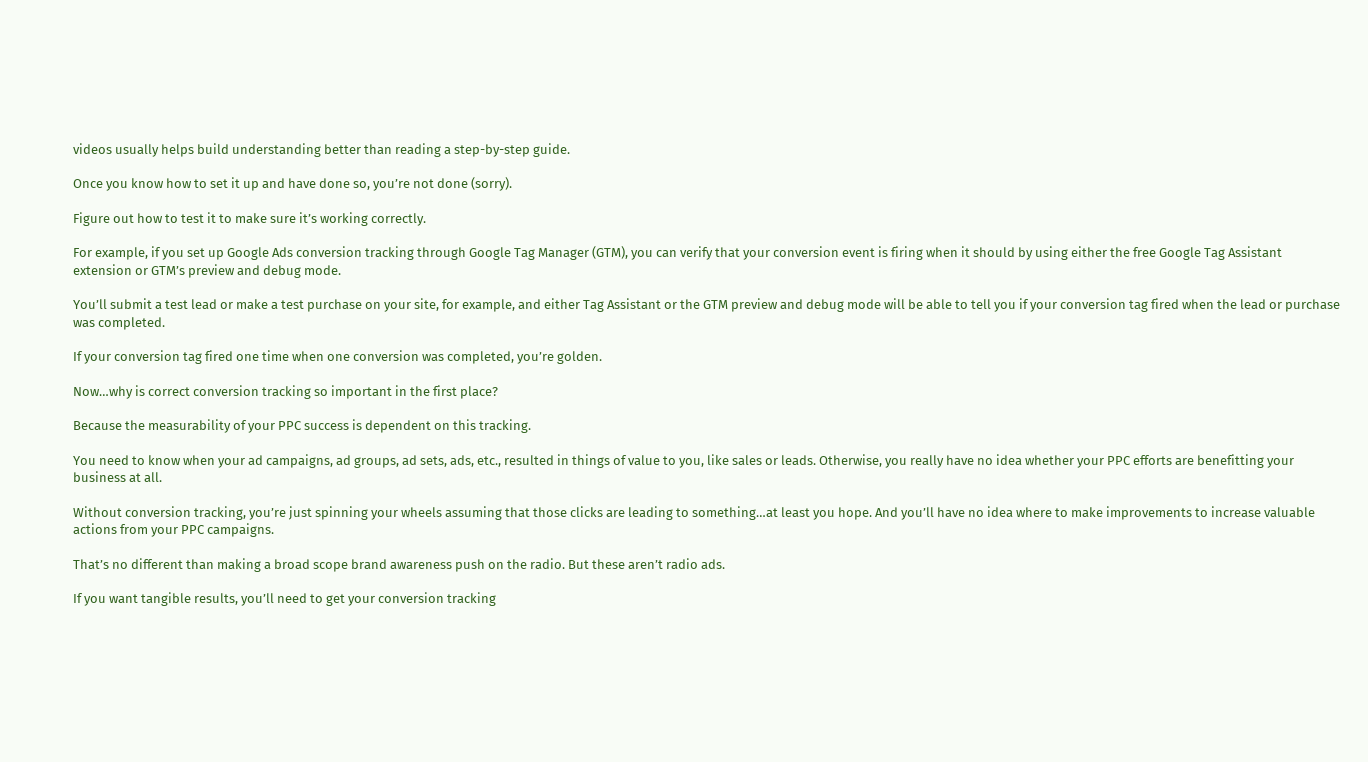videos usually helps build understanding better than reading a step-by-step guide.

Once you know how to set it up and have done so, you’re not done (sorry).

Figure out how to test it to make sure it’s working correctly.

For example, if you set up Google Ads conversion tracking through Google Tag Manager (GTM), you can verify that your conversion event is firing when it should by using either the free Google Tag Assistant extension or GTM’s preview and debug mode.

You’ll submit a test lead or make a test purchase on your site, for example, and either Tag Assistant or the GTM preview and debug mode will be able to tell you if your conversion tag fired when the lead or purchase was completed.

If your conversion tag fired one time when one conversion was completed, you’re golden.

Now…why is correct conversion tracking so important in the first place?

Because the measurability of your PPC success is dependent on this tracking.

You need to know when your ad campaigns, ad groups, ad sets, ads, etc., resulted in things of value to you, like sales or leads. Otherwise, you really have no idea whether your PPC efforts are benefitting your business at all.

Without conversion tracking, you’re just spinning your wheels assuming that those clicks are leading to something…at least you hope. And you’ll have no idea where to make improvements to increase valuable actions from your PPC campaigns.

That’s no different than making a broad scope brand awareness push on the radio. But these aren’t radio ads.

If you want tangible results, you’ll need to get your conversion tracking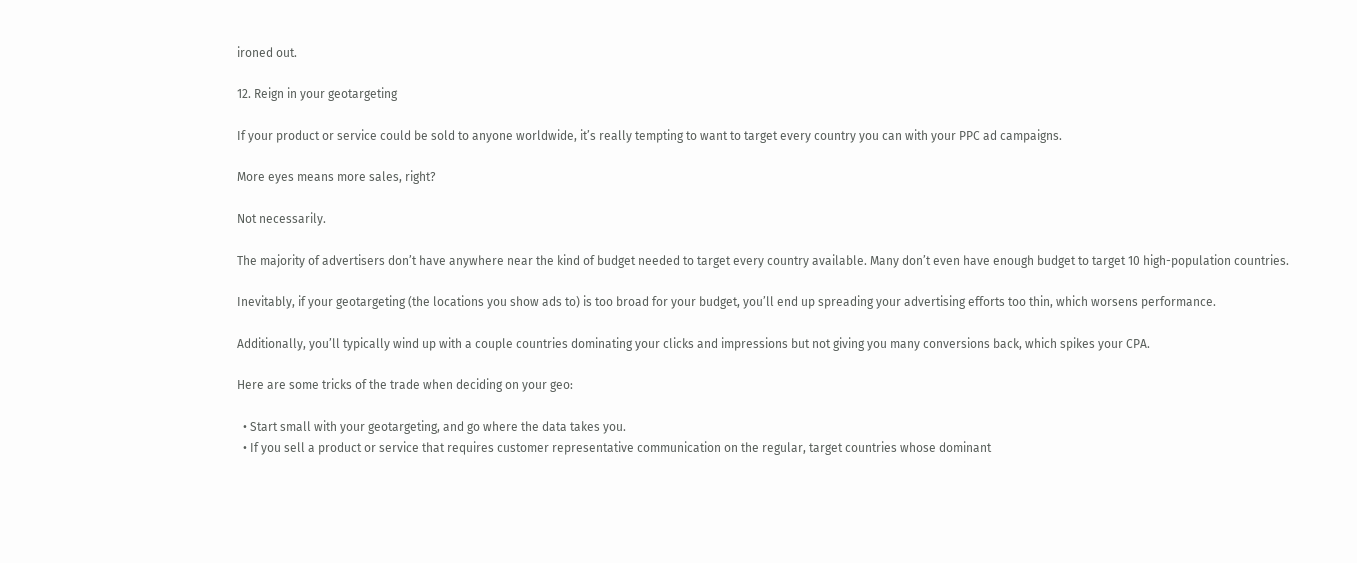ironed out.

12. Reign in your geotargeting

If your product or service could be sold to anyone worldwide, it’s really tempting to want to target every country you can with your PPC ad campaigns.

More eyes means more sales, right?

Not necessarily.

The majority of advertisers don’t have anywhere near the kind of budget needed to target every country available. Many don’t even have enough budget to target 10 high-population countries.

Inevitably, if your geotargeting (the locations you show ads to) is too broad for your budget, you’ll end up spreading your advertising efforts too thin, which worsens performance.

Additionally, you’ll typically wind up with a couple countries dominating your clicks and impressions but not giving you many conversions back, which spikes your CPA.

Here are some tricks of the trade when deciding on your geo:

  • Start small with your geotargeting, and go where the data takes you.
  • If you sell a product or service that requires customer representative communication on the regular, target countries whose dominant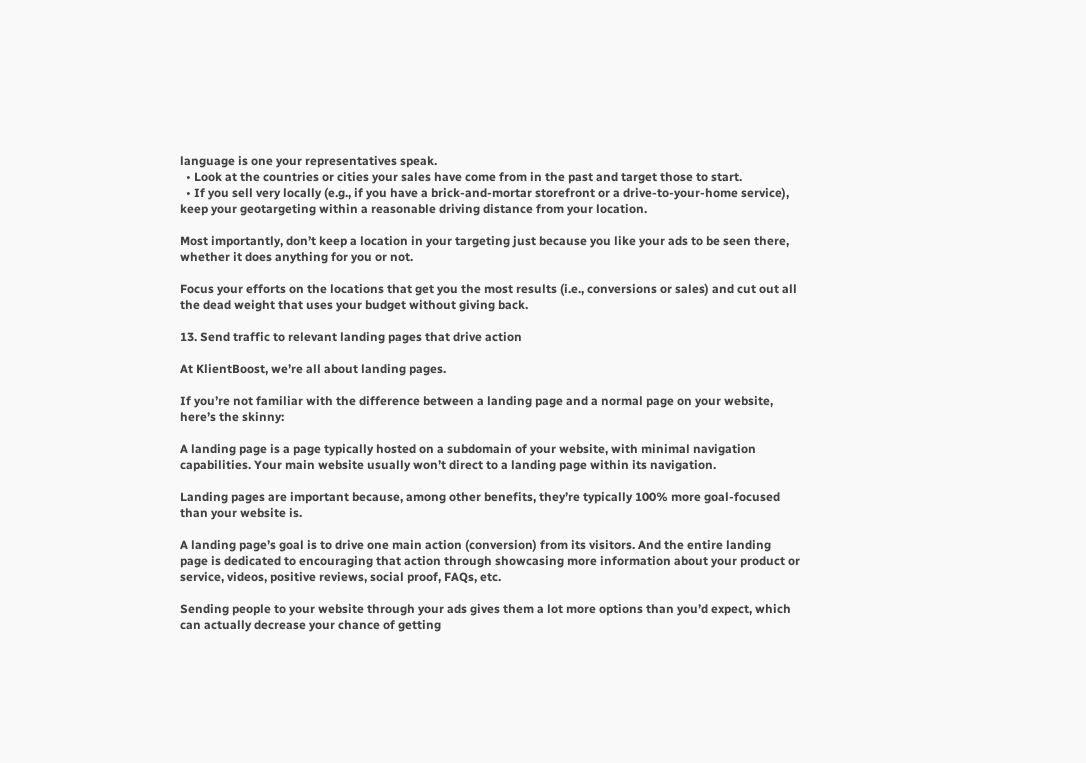language is one your representatives speak.
  • Look at the countries or cities your sales have come from in the past and target those to start.
  • If you sell very locally (e.g., if you have a brick-and-mortar storefront or a drive-to-your-home service), keep your geotargeting within a reasonable driving distance from your location.

Most importantly, don’t keep a location in your targeting just because you like your ads to be seen there, whether it does anything for you or not.

Focus your efforts on the locations that get you the most results (i.e., conversions or sales) and cut out all the dead weight that uses your budget without giving back.

13. Send traffic to relevant landing pages that drive action

At KlientBoost, we’re all about landing pages.

If you’re not familiar with the difference between a landing page and a normal page on your website, here’s the skinny:

A landing page is a page typically hosted on a subdomain of your website, with minimal navigation capabilities. Your main website usually won’t direct to a landing page within its navigation.

Landing pages are important because, among other benefits, they’re typically 100% more goal-focused than your website is.

A landing page’s goal is to drive one main action (conversion) from its visitors. And the entire landing page is dedicated to encouraging that action through showcasing more information about your product or service, videos, positive reviews, social proof, FAQs, etc.

Sending people to your website through your ads gives them a lot more options than you’d expect, which can actually decrease your chance of getting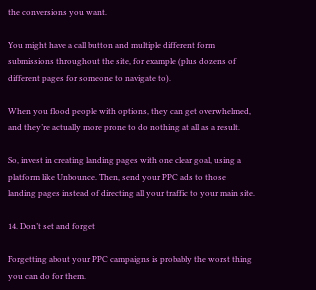the conversions you want.

You might have a call button and multiple different form submissions throughout the site, for example (plus dozens of different pages for someone to navigate to).

When you flood people with options, they can get overwhelmed, and they’re actually more prone to do nothing at all as a result.

So, invest in creating landing pages with one clear goal, using a platform like Unbounce. Then, send your PPC ads to those landing pages instead of directing all your traffic to your main site.

14. Don’t set and forget

Forgetting about your PPC campaigns is probably the worst thing you can do for them.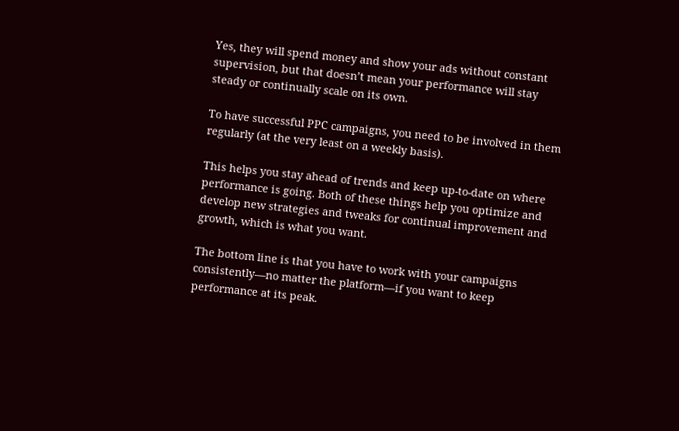Yes, they will spend money and show your ads without constant supervision, but that doesn’t mean your performance will stay steady or continually scale on its own.

To have successful PPC campaigns, you need to be involved in them regularly (at the very least on a weekly basis).

This helps you stay ahead of trends and keep up-to-date on where performance is going. Both of these things help you optimize and develop new strategies and tweaks for continual improvement and growth, which is what you want.

The bottom line is that you have to work with your campaigns consistently—no matter the platform—if you want to keep performance at its peak.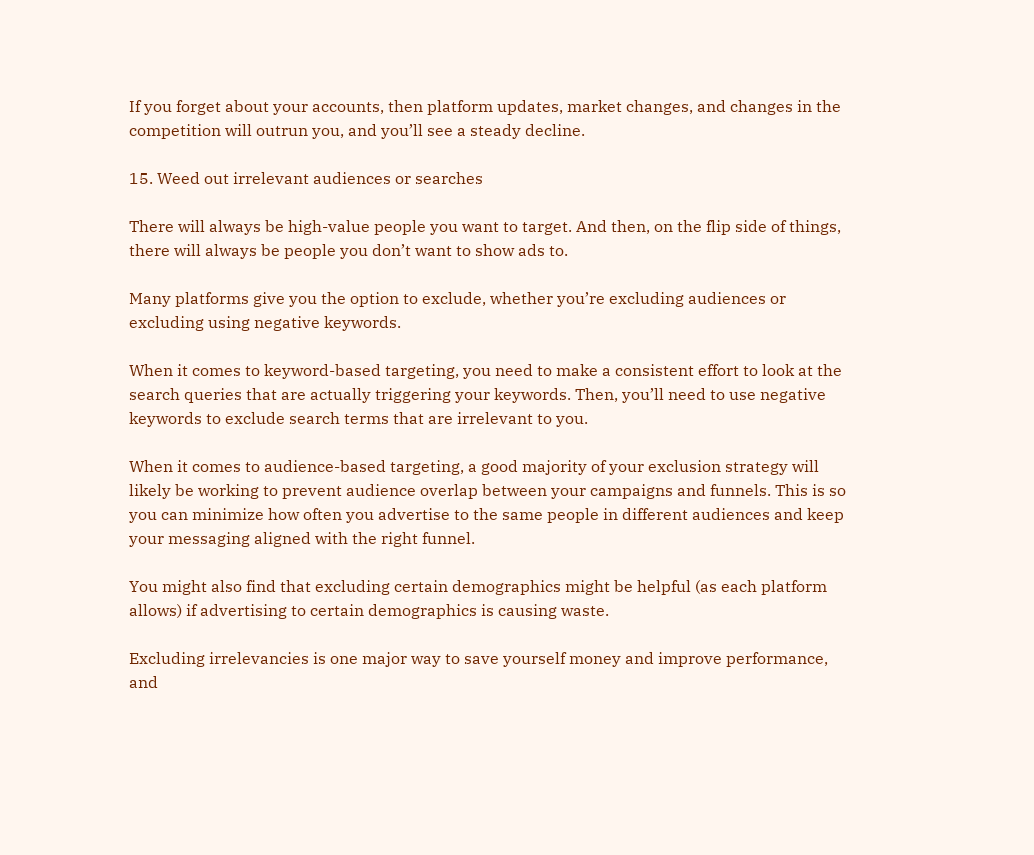If you forget about your accounts, then platform updates, market changes, and changes in the competition will outrun you, and you’ll see a steady decline.

15. Weed out irrelevant audiences or searches

There will always be high-value people you want to target. And then, on the flip side of things, there will always be people you don’t want to show ads to.

Many platforms give you the option to exclude, whether you’re excluding audiences or excluding using negative keywords.

When it comes to keyword-based targeting, you need to make a consistent effort to look at the search queries that are actually triggering your keywords. Then, you’ll need to use negative keywords to exclude search terms that are irrelevant to you.

When it comes to audience-based targeting, a good majority of your exclusion strategy will likely be working to prevent audience overlap between your campaigns and funnels. This is so you can minimize how often you advertise to the same people in different audiences and keep your messaging aligned with the right funnel.

You might also find that excluding certain demographics might be helpful (as each platform allows) if advertising to certain demographics is causing waste.

Excluding irrelevancies is one major way to save yourself money and improve performance, and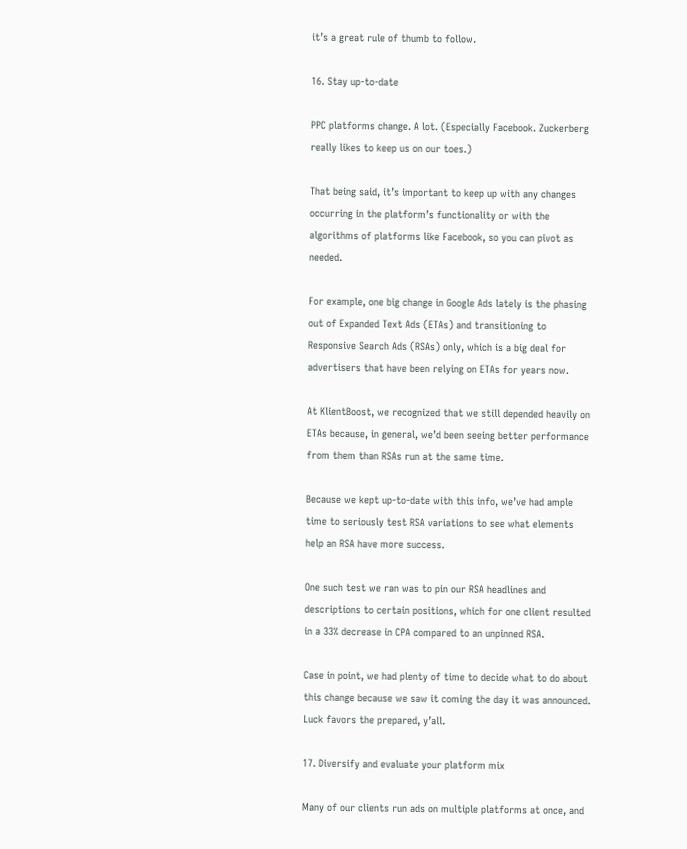it’s a great rule of thumb to follow.

16. Stay up-to-date

PPC platforms change. A lot. (Especially Facebook. Zuckerberg really likes to keep us on our toes.)

That being said, it’s important to keep up with any changes occurring in the platform’s functionality or with the algorithms of platforms like Facebook, so you can pivot as needed.

For example, one big change in Google Ads lately is the phasing out of Expanded Text Ads (ETAs) and transitioning to Responsive Search Ads (RSAs) only, which is a big deal for advertisers that have been relying on ETAs for years now.

At KlientBoost, we recognized that we still depended heavily on ETAs because, in general, we’d been seeing better performance from them than RSAs run at the same time.

Because we kept up-to-date with this info, we’ve had ample time to seriously test RSA variations to see what elements help an RSA have more success.

One such test we ran was to pin our RSA headlines and descriptions to certain positions, which for one client resulted in a 33% decrease in CPA compared to an unpinned RSA.

Case in point, we had plenty of time to decide what to do about this change because we saw it coming the day it was announced. Luck favors the prepared, y’all.

17. Diversify and evaluate your platform mix

Many of our clients run ads on multiple platforms at once, and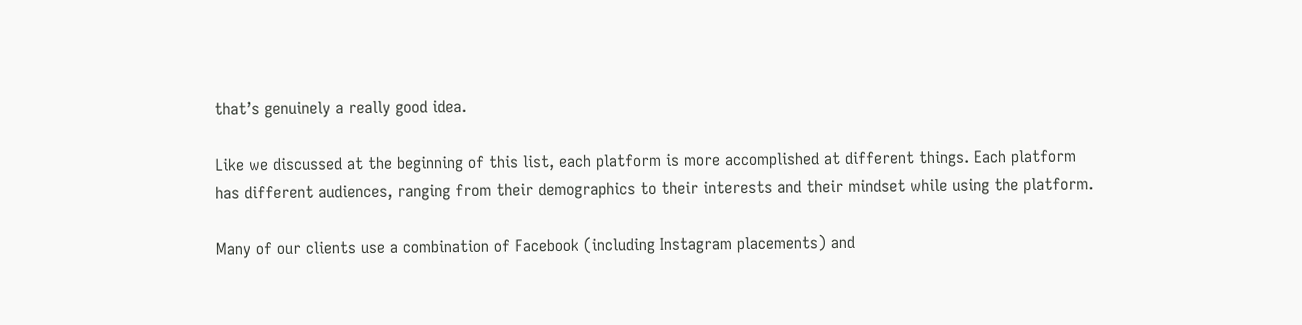that’s genuinely a really good idea.

Like we discussed at the beginning of this list, each platform is more accomplished at different things. Each platform has different audiences, ranging from their demographics to their interests and their mindset while using the platform.

Many of our clients use a combination of Facebook (including Instagram placements) and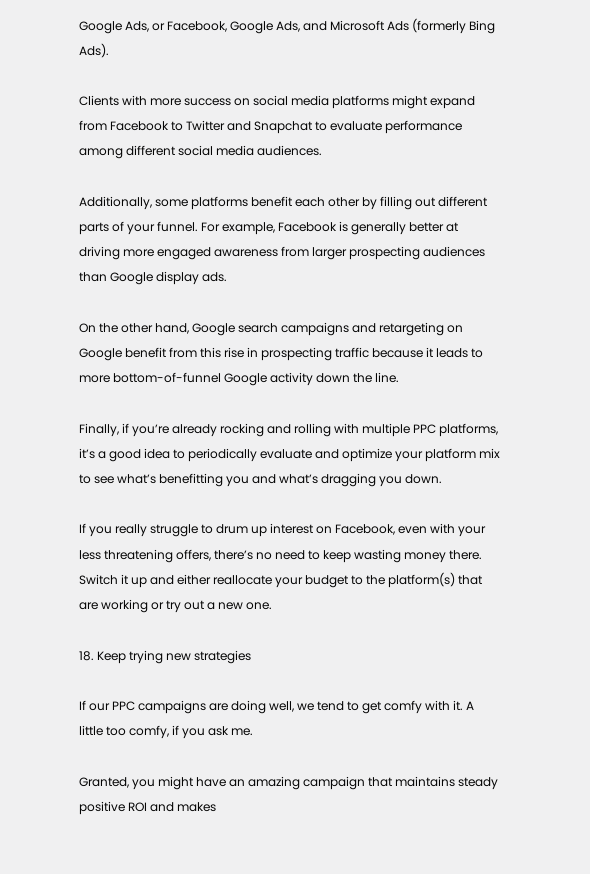Google Ads, or Facebook, Google Ads, and Microsoft Ads (formerly Bing Ads).

Clients with more success on social media platforms might expand from Facebook to Twitter and Snapchat to evaluate performance among different social media audiences.

Additionally, some platforms benefit each other by filling out different parts of your funnel. For example, Facebook is generally better at driving more engaged awareness from larger prospecting audiences than Google display ads.

On the other hand, Google search campaigns and retargeting on Google benefit from this rise in prospecting traffic because it leads to more bottom-of-funnel Google activity down the line.

Finally, if you’re already rocking and rolling with multiple PPC platforms, it’s a good idea to periodically evaluate and optimize your platform mix to see what’s benefitting you and what’s dragging you down.

If you really struggle to drum up interest on Facebook, even with your less threatening offers, there’s no need to keep wasting money there. Switch it up and either reallocate your budget to the platform(s) that are working or try out a new one.

18. Keep trying new strategies

If our PPC campaigns are doing well, we tend to get comfy with it. A little too comfy, if you ask me.

Granted, you might have an amazing campaign that maintains steady positive ROI and makes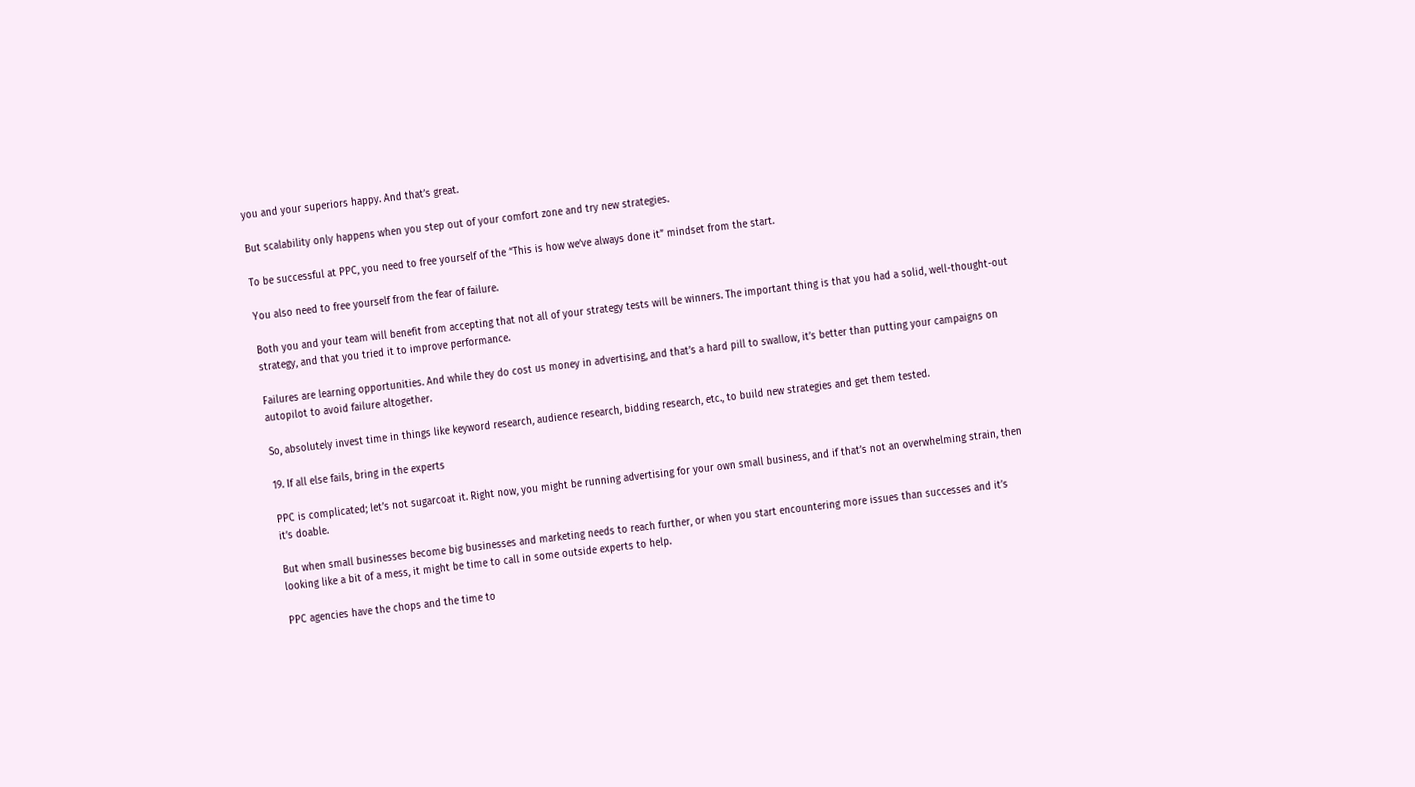you and your superiors happy. And that’s great.

But scalability only happens when you step out of your comfort zone and try new strategies.

To be successful at PPC, you need to free yourself of the “This is how we’ve always done it” mindset from the start.

You also need to free yourself from the fear of failure.

Both you and your team will benefit from accepting that not all of your strategy tests will be winners. The important thing is that you had a solid, well-thought-out strategy, and that you tried it to improve performance.

Failures are learning opportunities. And while they do cost us money in advertising, and that’s a hard pill to swallow, it’s better than putting your campaigns on autopilot to avoid failure altogether.

So, absolutely invest time in things like keyword research, audience research, bidding research, etc., to build new strategies and get them tested.

19. If all else fails, bring in the experts

PPC is complicated; let’s not sugarcoat it. Right now, you might be running advertising for your own small business, and if that’s not an overwhelming strain, then it’s doable.

But when small businesses become big businesses and marketing needs to reach further, or when you start encountering more issues than successes and it’s looking like a bit of a mess, it might be time to call in some outside experts to help.

PPC agencies have the chops and the time to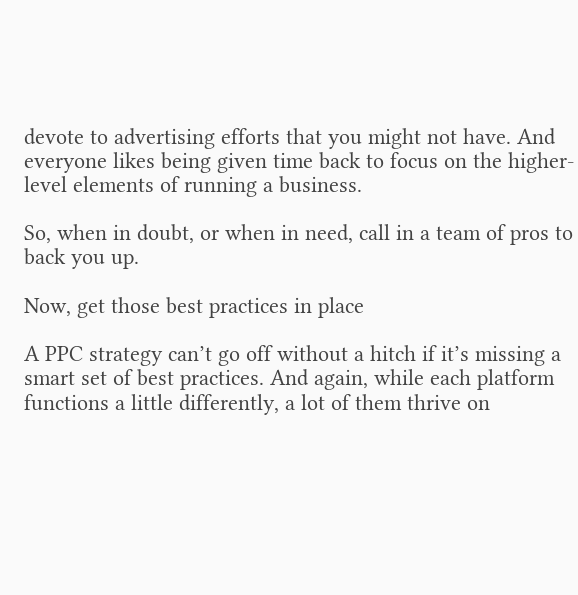devote to advertising efforts that you might not have. And everyone likes being given time back to focus on the higher-level elements of running a business.

So, when in doubt, or when in need, call in a team of pros to back you up.

Now, get those best practices in place

A PPC strategy can’t go off without a hitch if it’s missing a smart set of best practices. And again, while each platform functions a little differently, a lot of them thrive on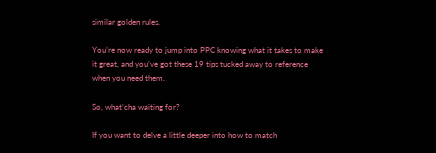similar golden rules.

You’re now ready to jump into PPC knowing what it takes to make it great, and you’ve got these 19 tips tucked away to reference when you need them.

So, what’cha waiting for?

If you want to delve a little deeper into how to match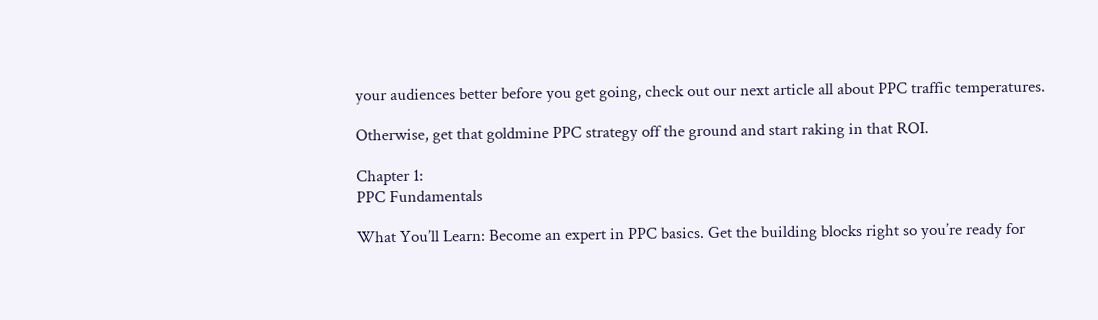your audiences better before you get going, check out our next article all about PPC traffic temperatures.

Otherwise, get that goldmine PPC strategy off the ground and start raking in that ROI.

Chapter 1:
PPC Fundamentals

What You’ll Learn: Become an expert in PPC basics. Get the building blocks right so you’re ready for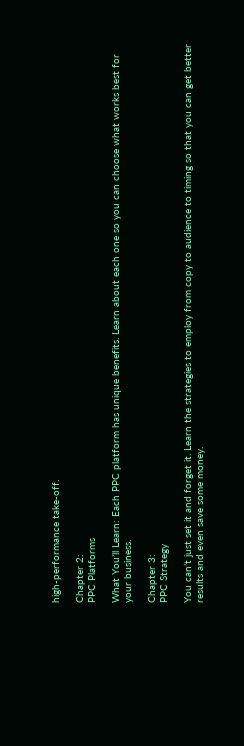high-performance take-off.

Chapter 2:
PPC Platforms

What You’ll Learn: Each PPC platform has unique benefits. Learn about each one so you can choose what works best for your business.

Chapter 3:
PPC Strategy

You can’t just set it and forget it. Learn the strategies to employ from copy to audience to timing so that you can get better results and even save some money.